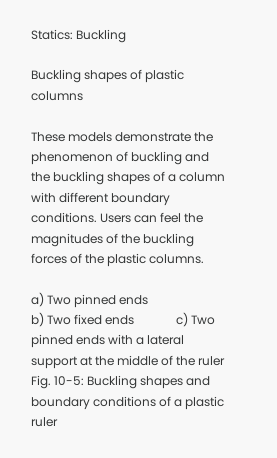Statics: Buckling

Buckling shapes of plastic columns

These models demonstrate the phenomenon of buckling and the buckling shapes of a column with different boundary conditions. Users can feel the magnitudes of the buckling forces of the plastic columns.

a) Two pinned ends                          b) Two fixed ends              c) Two pinned ends with a lateral support at the middle of the ruler
Fig. 10-5: Buckling shapes and boundary conditions of a plastic ruler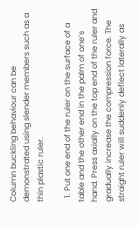Column buckling behaviour can be demonstrated using slender members such as a thin plastic ruler.

  1. Put one end of the ruler on the surface of a table and the other end in the palm of one’s hand. Press axially on the top end of the ruler and gradually increase the compression force. The straight ruler will suddenly deflect laterally as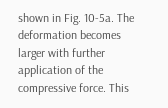shown in Fig. 10-5a. The deformation becomes larger with further application of the compressive force. This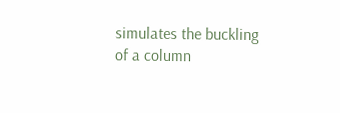simulates the buckling of a column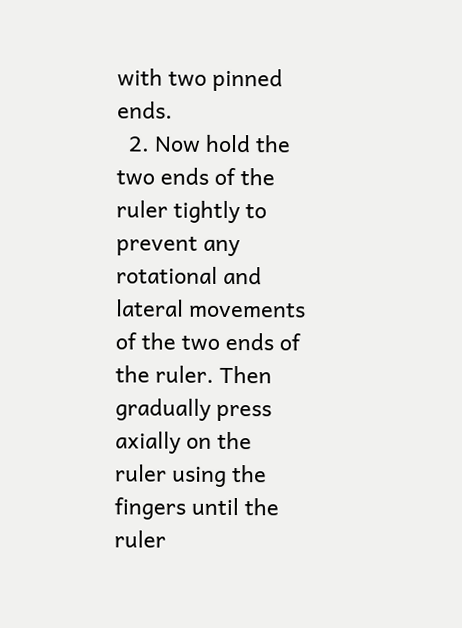with two pinned ends.
  2. Now hold the two ends of the ruler tightly to prevent any rotational and lateral movements of the two ends of the ruler. Then gradually press axially on the ruler using the fingers until the ruler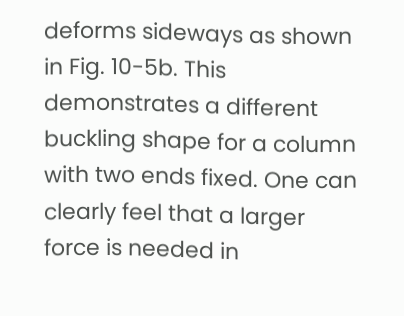deforms sideways as shown in Fig. 10-5b. This demonstrates a different buckling shape for a column with two ends fixed. One can clearly feel that a larger force is needed in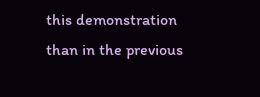this demonstration than in the previous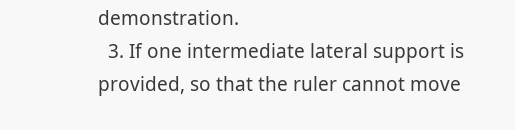demonstration.
  3. If one intermediate lateral support is provided, so that the ruler cannot move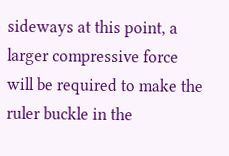sideways at this point, a larger compressive force will be required to make the ruler buckle in the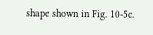shape shown in Fig. 10-5c.